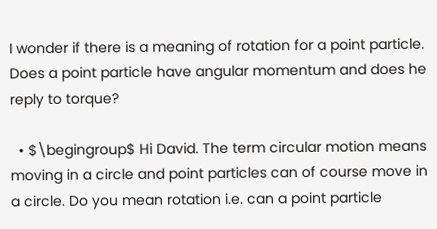I wonder if there is a meaning of rotation for a point particle. Does a point particle have angular momentum and does he reply to torque?

  • $\begingroup$ Hi David. The term circular motion means moving in a circle and point particles can of course move in a circle. Do you mean rotation i.e. can a point particle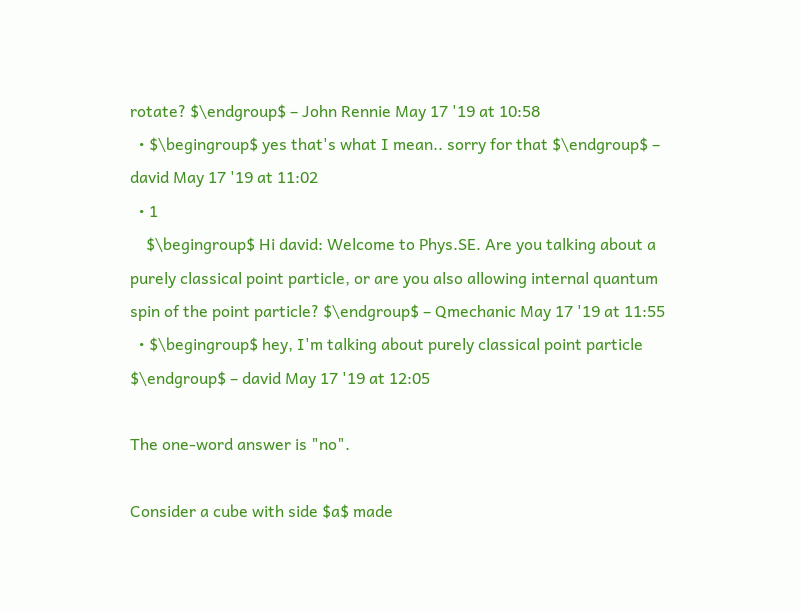rotate? $\endgroup$ – John Rennie May 17 '19 at 10:58
  • $\begingroup$ yes that's what I mean.. sorry for that $\endgroup$ – david May 17 '19 at 11:02
  • 1
    $\begingroup$ Hi david: Welcome to Phys.SE. Are you talking about a purely classical point particle, or are you also allowing internal quantum spin of the point particle? $\endgroup$ – Qmechanic May 17 '19 at 11:55
  • $\begingroup$ hey, I'm talking about purely classical point particle $\endgroup$ – david May 17 '19 at 12:05

The one-word answer is "no".

Consider a cube with side $a$ made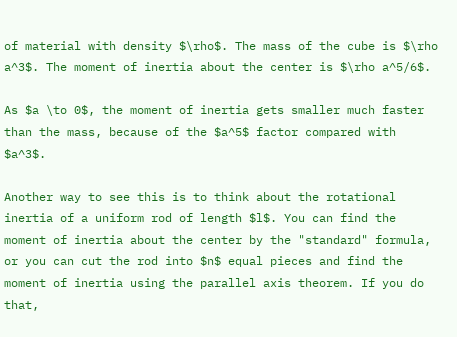of material with density $\rho$. The mass of the cube is $\rho a^3$. The moment of inertia about the center is $\rho a^5/6$.

As $a \to 0$, the moment of inertia gets smaller much faster than the mass, because of the $a^5$ factor compared with $a^3$.

Another way to see this is to think about the rotational inertia of a uniform rod of length $l$. You can find the moment of inertia about the center by the "standard" formula, or you can cut the rod into $n$ equal pieces and find the moment of inertia using the parallel axis theorem. If you do that,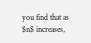you find that as $n$ increases,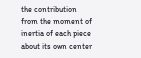the contribution from the moment of inertia of each piece about its own center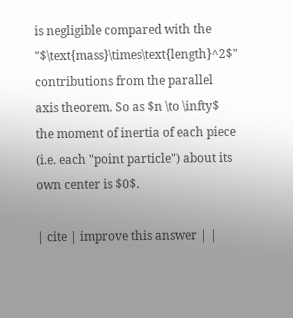is negligible compared with the "$\text{mass}\times\text{length}^2$" contributions from the parallel axis theorem. So as $n \to \infty$ the moment of inertia of each piece (i.e. each "point particle") about its own center is $0$.

| cite | improve this answer | |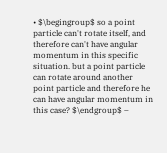• $\begingroup$ so a point particle can't rotate itself, and therefore can't have angular momentum in this specific situation. but a point particle can rotate around another point particle and therefore he can have angular momentum in this case? $\endgroup$ –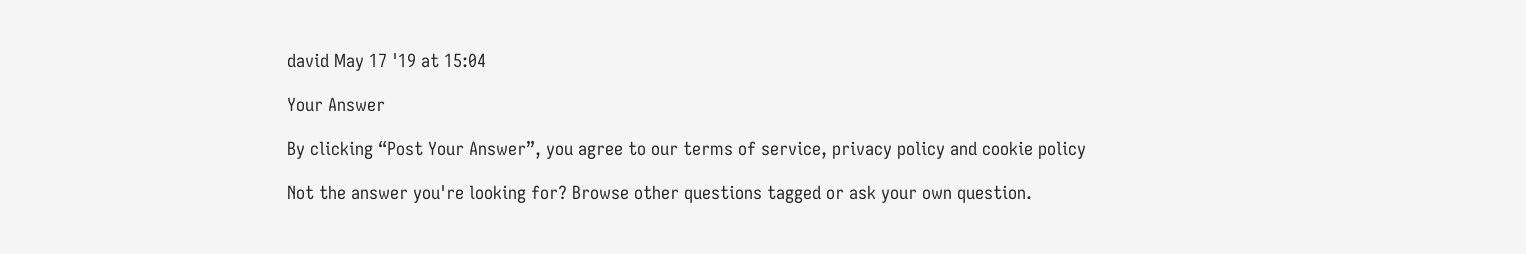david May 17 '19 at 15:04

Your Answer

By clicking “Post Your Answer”, you agree to our terms of service, privacy policy and cookie policy

Not the answer you're looking for? Browse other questions tagged or ask your own question.